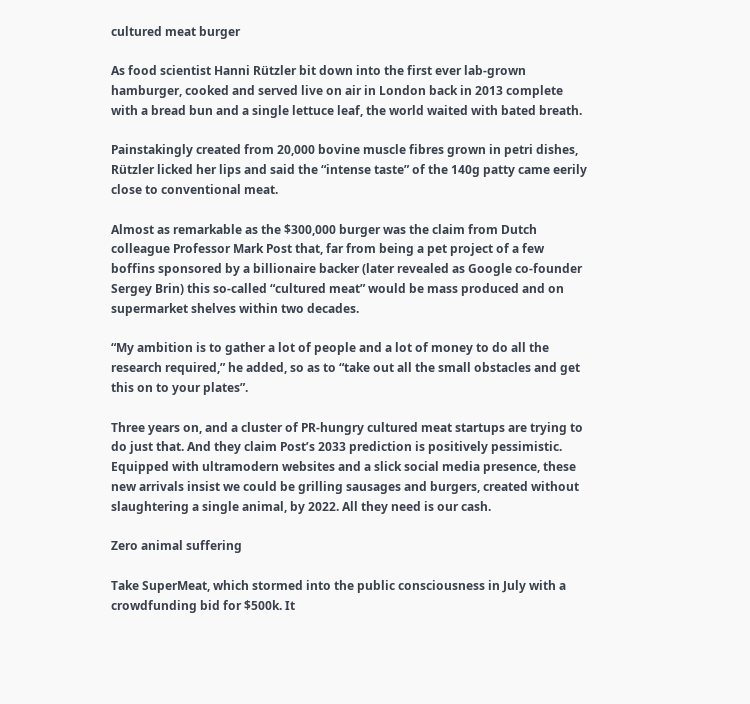cultured meat burger

As food scientist Hanni Rützler bit down into the first ever lab-grown hamburger, cooked and served live on air in London back in 2013 complete with a bread bun and a single lettuce leaf, the world waited with bated breath.

Painstakingly created from 20,000 bovine muscle fibres grown in petri dishes, Rützler licked her lips and said the “intense taste” of the 140g patty came eerily close to conventional meat.

Almost as remarkable as the $300,000 burger was the claim from Dutch colleague Professor Mark Post that, far from being a pet project of a few boffins sponsored by a billionaire backer (later revealed as Google co-founder Sergey Brin) this so-called “cultured meat” would be mass produced and on supermarket shelves within two decades.

“My ambition is to gather a lot of people and a lot of money to do all the research required,” he added, so as to “take out all the small obstacles and get this on to your plates”.

Three years on, and a cluster of PR-hungry cultured meat startups are trying to do just that. And they claim Post’s 2033 prediction is positively pessimistic. Equipped with ultramodern websites and a slick social media presence, these new arrivals insist we could be grilling sausages and burgers, created without slaughtering a single animal, by 2022. All they need is our cash.

Zero animal suffering

Take SuperMeat, which stormed into the public consciousness in July with a crowdfunding bid for $500k. It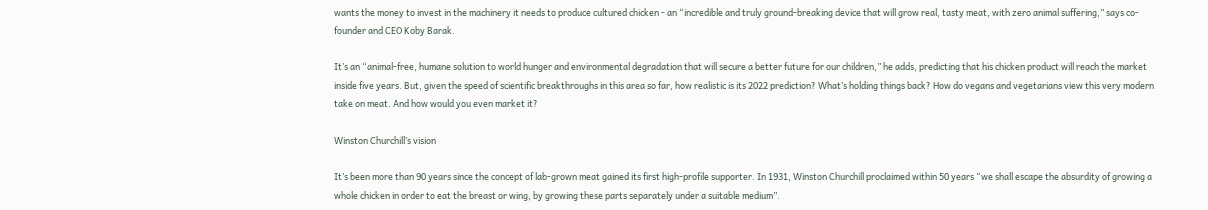wants the money to invest in the machinery it needs to produce cultured chicken - an “incredible and truly ground-breaking device that will grow real, tasty meat, with zero animal suffering,” says co-founder and CEO Koby Barak.

It’s an “animal-free, humane solution to world hunger and environmental degradation that will secure a better future for our children,” he adds, predicting that his chicken product will reach the market inside five years. But, given the speed of scientific breakthroughs in this area so far, how realistic is its 2022 prediction? What’s holding things back? How do vegans and vegetarians view this very modern take on meat. And how would you even market it?

Winston Churchill’s vision

It’s been more than 90 years since the concept of lab-grown meat gained its first high-profile supporter. In 1931, Winston Churchill proclaimed within 50 years “we shall escape the absurdity of growing a whole chicken in order to eat the breast or wing, by growing these parts separately under a suitable medium”.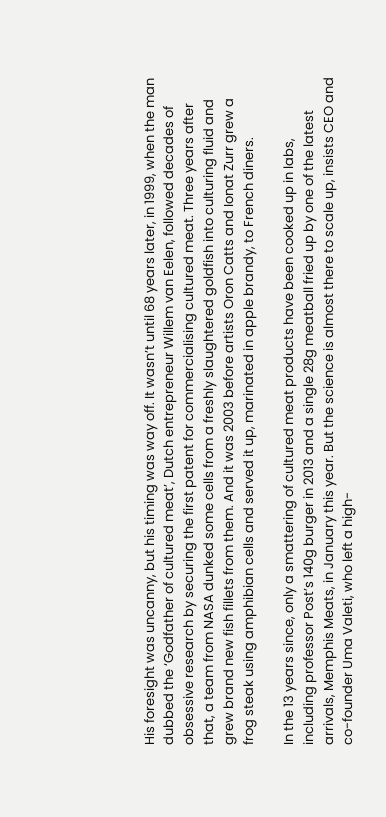His foresight was uncanny, but his timing was way off. It wasn’t until 68 years later, in 1999, when the man dubbed the ‘Godfather of cultured meat’, Dutch entrepreneur Willem van Eelen, followed decades of obsessive research by securing the first patent for commercialising cultured meat. Three years after that, a team from NASA dunked some cells from a freshly slaughtered goldfish into culturing fluid and grew brand new fish fillets from them. And it was 2003 before artists Oron Catts and Ionat Zurr grew a frog steak using amphibian cells and served it up, marinated in apple brandy, to French diners.

In the 13 years since, only a smattering of cultured meat products have been cooked up in labs, including professor Post’s 140g burger in 2013 and a single 28g meatball fried up by one of the latest arrivals, Memphis Meats, in January this year. But the science is almost there to scale up, insists CEO and co-founder Uma Valeti, who left a high-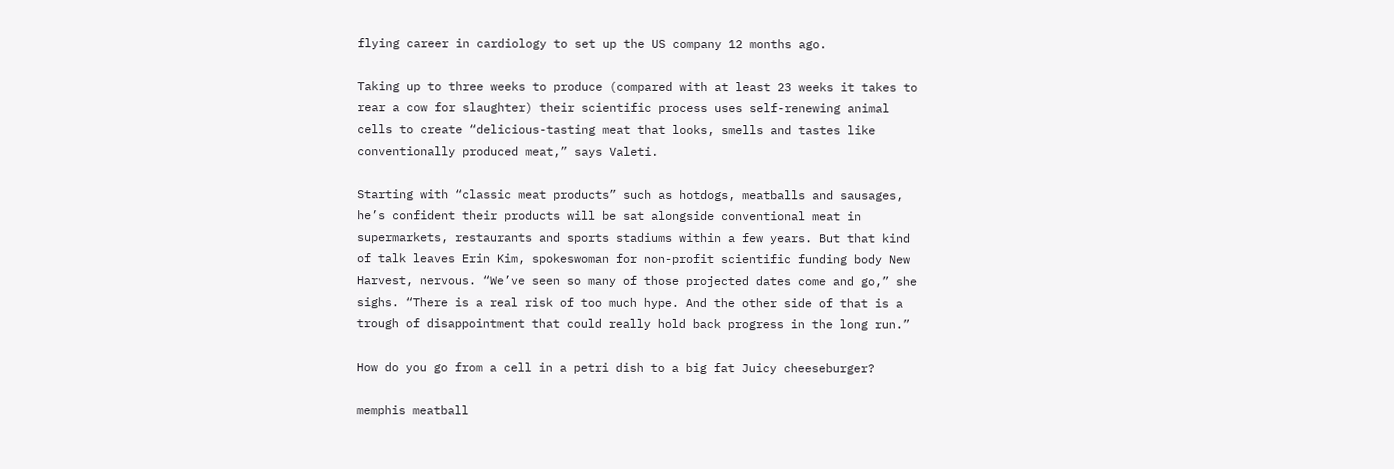flying career in cardiology to set up the US company 12 months ago.

Taking up to three weeks to produce (compared with at least 23 weeks it takes to rear a cow for slaughter) their scientific process uses self-renewing animal cells to create “delicious-tasting meat that looks, smells and tastes like conventionally produced meat,” says Valeti.

Starting with “classic meat products” such as hotdogs, meatballs and sausages, he’s confident their products will be sat alongside conventional meat in supermarkets, restaurants and sports stadiums within a few years. But that kind of talk leaves Erin Kim, spokeswoman for non-profit scientific funding body New Harvest, nervous. “We’ve seen so many of those projected dates come and go,” she sighs. “There is a real risk of too much hype. And the other side of that is a trough of disappointment that could really hold back progress in the long run.”

How do you go from a cell in a petri dish to a big fat Juicy cheeseburger?

memphis meatball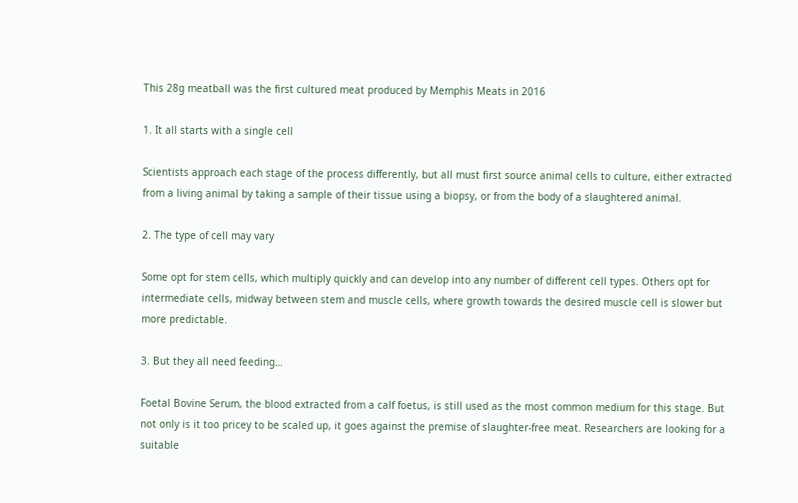This 28g meatball was the first cultured meat produced by Memphis Meats in 2016

1. It all starts with a single cell

Scientists approach each stage of the process differently, but all must first source animal cells to culture, either extracted from a living animal by taking a sample of their tissue using a biopsy, or from the body of a slaughtered animal.

2. The type of cell may vary

Some opt for stem cells, which multiply quickly and can develop into any number of different cell types. Others opt for intermediate cells, midway between stem and muscle cells, where growth towards the desired muscle cell is slower but more predictable.

3. But they all need feeding…

Foetal Bovine Serum, the blood extracted from a calf foetus, is still used as the most common medium for this stage. But not only is it too pricey to be scaled up, it goes against the premise of slaughter-free meat. Researchers are looking for a suitable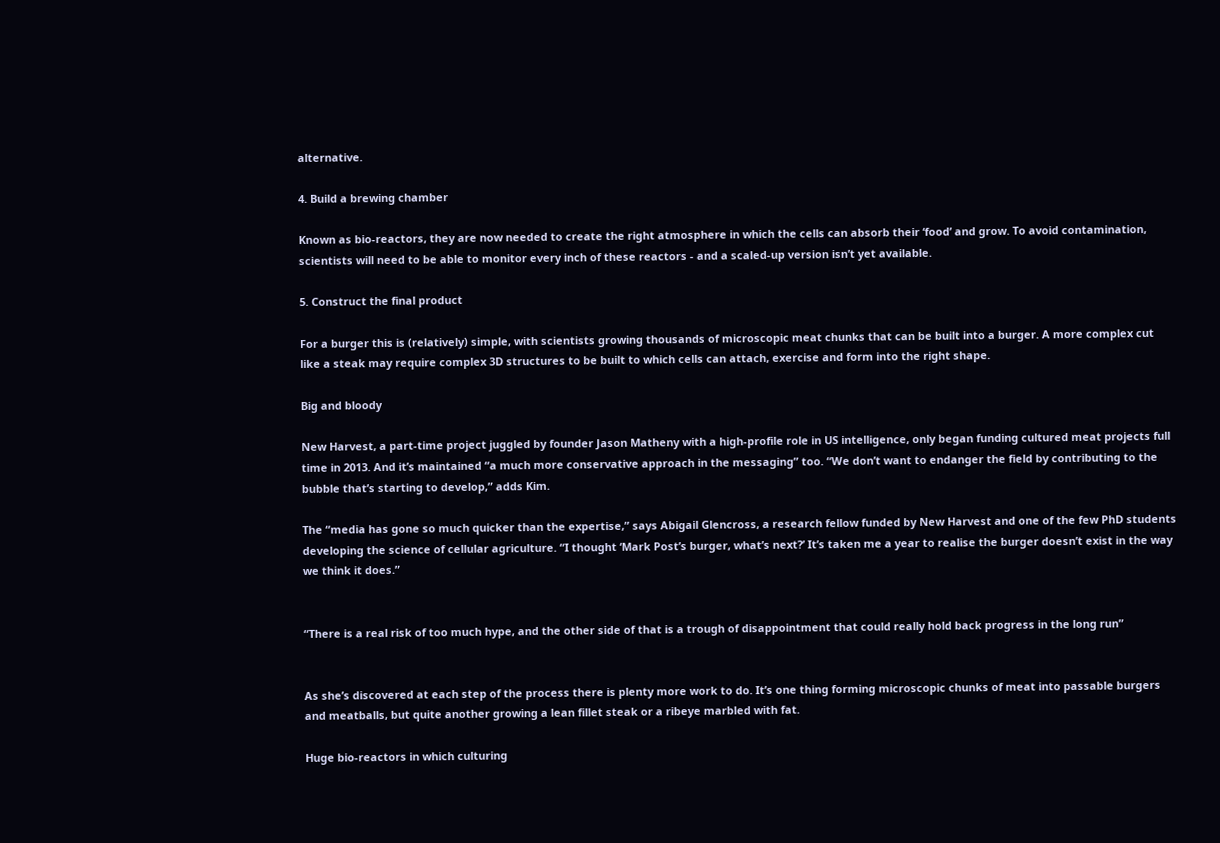alternative.

4. Build a brewing chamber

Known as bio-reactors, they are now needed to create the right atmosphere in which the cells can absorb their ‘food’ and grow. To avoid contamination, scientists will need to be able to monitor every inch of these reactors - and a scaled-up version isn’t yet available.

5. Construct the final product

For a burger this is (relatively) simple, with scientists growing thousands of microscopic meat chunks that can be built into a burger. A more complex cut like a steak may require complex 3D structures to be built to which cells can attach, exercise and form into the right shape.

Big and bloody

New Harvest, a part-time project juggled by founder Jason Matheny with a high-profile role in US intelligence, only began funding cultured meat projects full time in 2013. And it’s maintained “a much more conservative approach in the messaging” too. “We don’t want to endanger the field by contributing to the bubble that’s starting to develop,” adds Kim.

The “media has gone so much quicker than the expertise,” says Abigail Glencross, a research fellow funded by New Harvest and one of the few PhD students developing the science of cellular agriculture. “I thought ‘Mark Post’s burger, what’s next?’ It’s taken me a year to realise the burger doesn’t exist in the way we think it does.”


“There is a real risk of too much hype, and the other side of that is a trough of disappointment that could really hold back progress in the long run”


As she’s discovered at each step of the process there is plenty more work to do. It’s one thing forming microscopic chunks of meat into passable burgers and meatballs, but quite another growing a lean fillet steak or a ribeye marbled with fat.

Huge bio-reactors in which culturing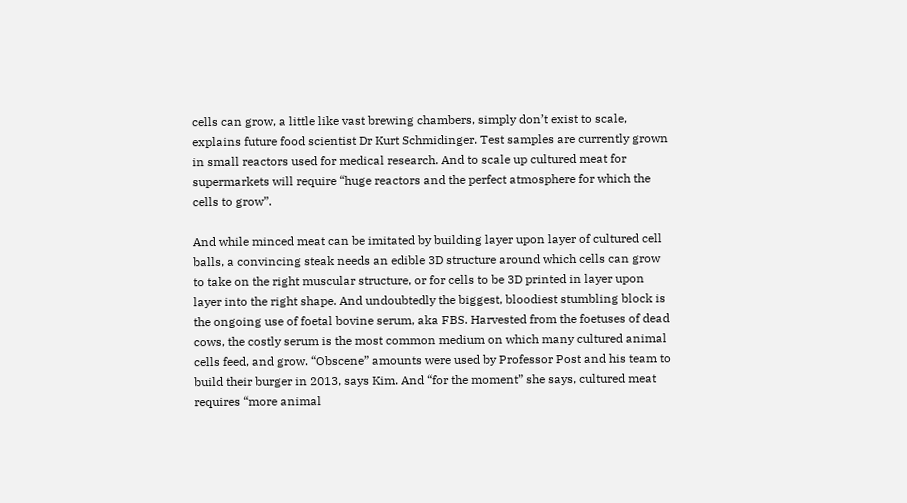cells can grow, a little like vast brewing chambers, simply don’t exist to scale, explains future food scientist Dr Kurt Schmidinger. Test samples are currently grown in small reactors used for medical research. And to scale up cultured meat for supermarkets will require “huge reactors and the perfect atmosphere for which the cells to grow”.

And while minced meat can be imitated by building layer upon layer of cultured cell balls, a convincing steak needs an edible 3D structure around which cells can grow to take on the right muscular structure, or for cells to be 3D printed in layer upon layer into the right shape. And undoubtedly the biggest, bloodiest stumbling block is the ongoing use of foetal bovine serum, aka FBS. Harvested from the foetuses of dead cows, the costly serum is the most common medium on which many cultured animal cells feed, and grow. “Obscene” amounts were used by Professor Post and his team to build their burger in 2013, says Kim. And “for the moment” she says, cultured meat requires “more animal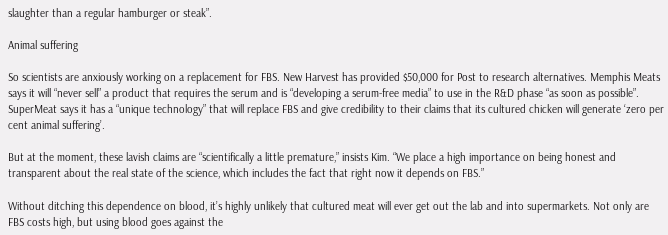slaughter than a regular hamburger or steak”.

Animal suffering

So scientists are anxiously working on a replacement for FBS. New Harvest has provided $50,000 for Post to research alternatives. Memphis Meats says it will “never sell” a product that requires the serum and is “developing a serum-free media” to use in the R&D phase “as soon as possible”. SuperMeat says it has a “unique technology” that will replace FBS and give credibility to their claims that its cultured chicken will generate ‘zero per cent animal suffering’.

But at the moment, these lavish claims are “scientifically a little premature,” insists Kim. “We place a high importance on being honest and transparent about the real state of the science, which includes the fact that right now it depends on FBS.”

Without ditching this dependence on blood, it’s highly unlikely that cultured meat will ever get out the lab and into supermarkets. Not only are FBS costs high, but using blood goes against the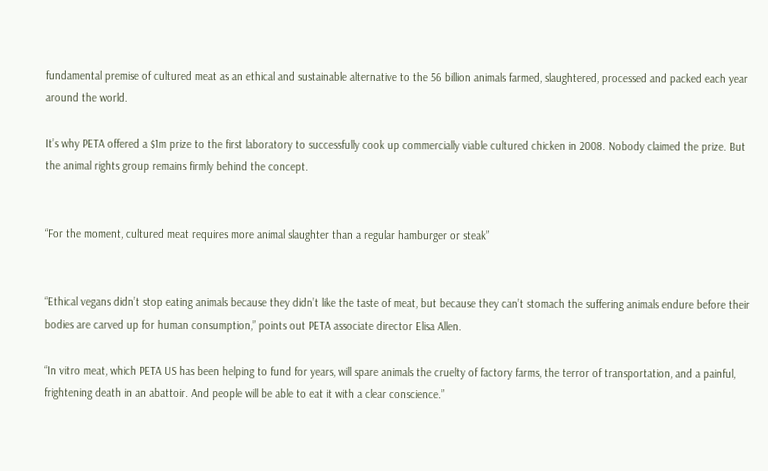fundamental premise of cultured meat as an ethical and sustainable alternative to the 56 billion animals farmed, slaughtered, processed and packed each year around the world.

It’s why PETA offered a $1m prize to the first laboratory to successfully cook up commercially viable cultured chicken in 2008. Nobody claimed the prize. But the animal rights group remains firmly behind the concept.


“For the moment, cultured meat requires more animal slaughter than a regular hamburger or steak”


“Ethical vegans didn’t stop eating animals because they didn’t like the taste of meat, but because they can’t stomach the suffering animals endure before their bodies are carved up for human consumption,” points out PETA associate director Elisa Allen.

“In vitro meat, which PETA US has been helping to fund for years, will spare animals the cruelty of factory farms, the terror of transportation, and a painful, frightening death in an abattoir. And people will be able to eat it with a clear conscience.”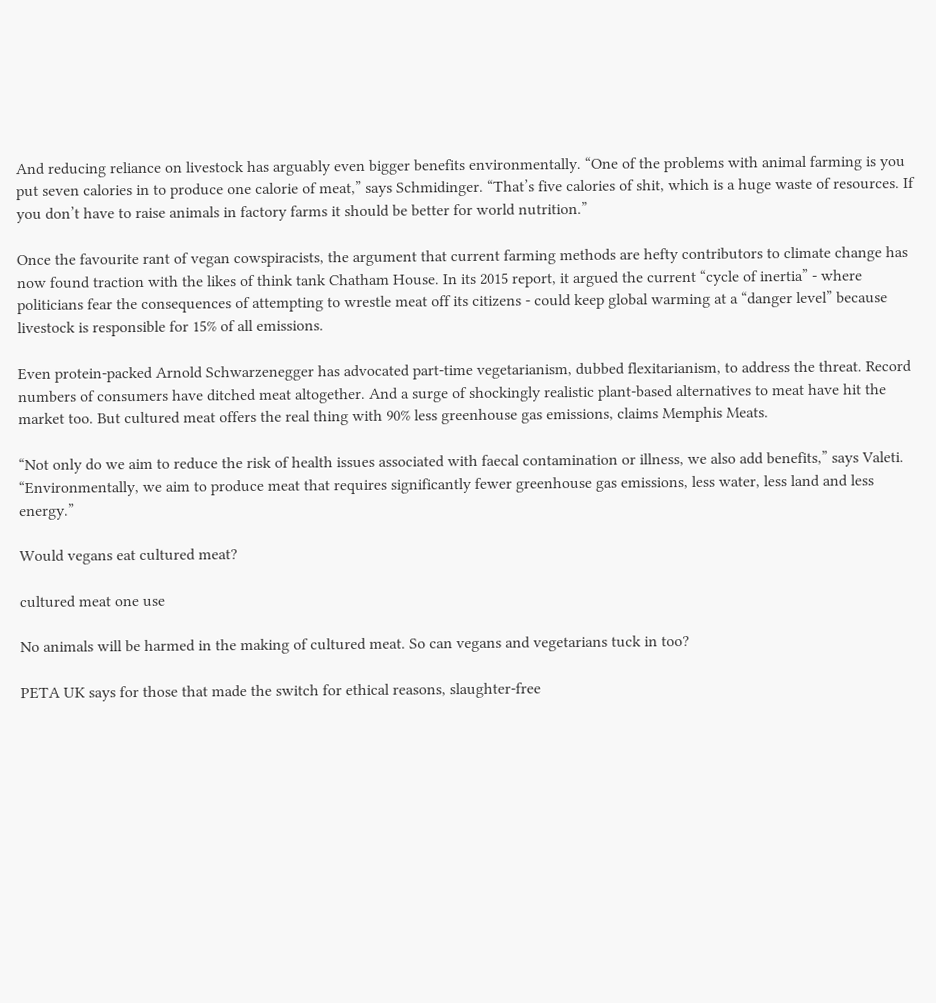And reducing reliance on livestock has arguably even bigger benefits environmentally. “One of the problems with animal farming is you put seven calories in to produce one calorie of meat,” says Schmidinger. “That’s five calories of shit, which is a huge waste of resources. If you don’t have to raise animals in factory farms it should be better for world nutrition.”

Once the favourite rant of vegan cowspiracists, the argument that current farming methods are hefty contributors to climate change has now found traction with the likes of think tank Chatham House. In its 2015 report, it argued the current “cycle of inertia” - where politicians fear the consequences of attempting to wrestle meat off its citizens - could keep global warming at a “danger level” because livestock is responsible for 15% of all emissions.

Even protein-packed Arnold Schwarzenegger has advocated part-time vegetarianism, dubbed flexitarianism, to address the threat. Record numbers of consumers have ditched meat altogether. And a surge of shockingly realistic plant-based alternatives to meat have hit the market too. But cultured meat offers the real thing with 90% less greenhouse gas emissions, claims Memphis Meats.

“Not only do we aim to reduce the risk of health issues associated with faecal contamination or illness, we also add benefits,” says Valeti. “Environmentally, we aim to produce meat that requires significantly fewer greenhouse gas emissions, less water, less land and less energy.”

Would vegans eat cultured meat?

cultured meat one use

No animals will be harmed in the making of cultured meat. So can vegans and vegetarians tuck in too?

PETA UK says for those that made the switch for ethical reasons, slaughter-free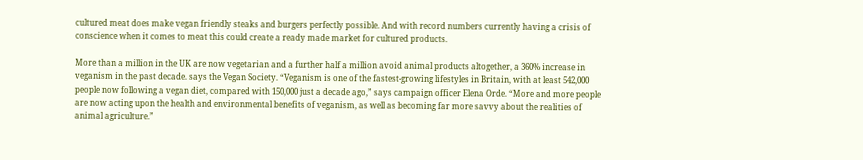cultured meat does make vegan friendly steaks and burgers perfectly possible. And with record numbers currently having a crisis of conscience when it comes to meat this could create a ready made market for cultured products.

More than a million in the UK are now vegetarian and a further half a million avoid animal products altogether, a 360% increase in veganism in the past decade. says the Vegan Society. “Veganism is one of the fastest-growing lifestyles in Britain, with at least 542,000 people now following a vegan diet, compared with 150,000 just a decade ago,” says campaign officer Elena Orde. “More and more people are now acting upon the health and environmental benefits of veganism, as well as becoming far more savvy about the realities of animal agriculture.”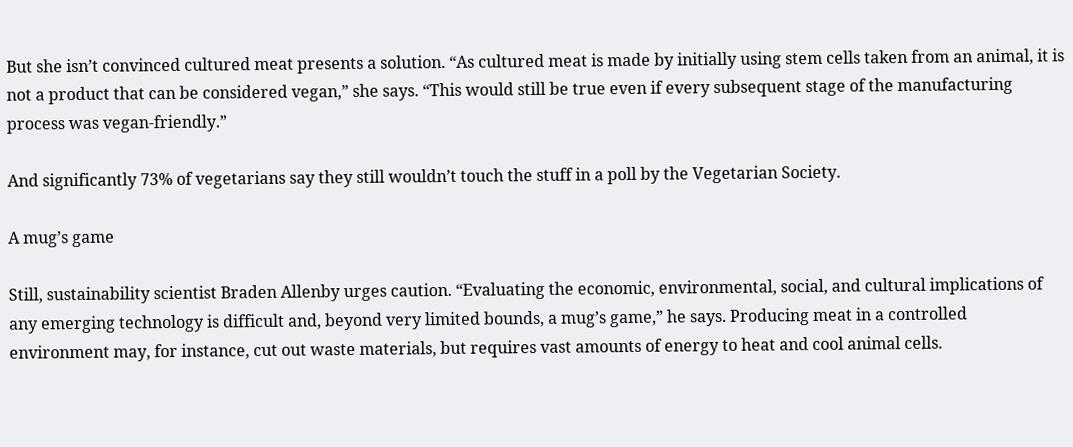But she isn’t convinced cultured meat presents a solution. “As cultured meat is made by initially using stem cells taken from an animal, it is not a product that can be considered vegan,” she says. “This would still be true even if every subsequent stage of the manufacturing process was vegan-friendly.”

And significantly 73% of vegetarians say they still wouldn’t touch the stuff in a poll by the Vegetarian Society.

A mug’s game

Still, sustainability scientist Braden Allenby urges caution. “Evaluating the economic, environmental, social, and cultural implications of any emerging technology is difficult and, beyond very limited bounds, a mug’s game,” he says. Producing meat in a controlled environment may, for instance, cut out waste materials, but requires vast amounts of energy to heat and cool animal cells.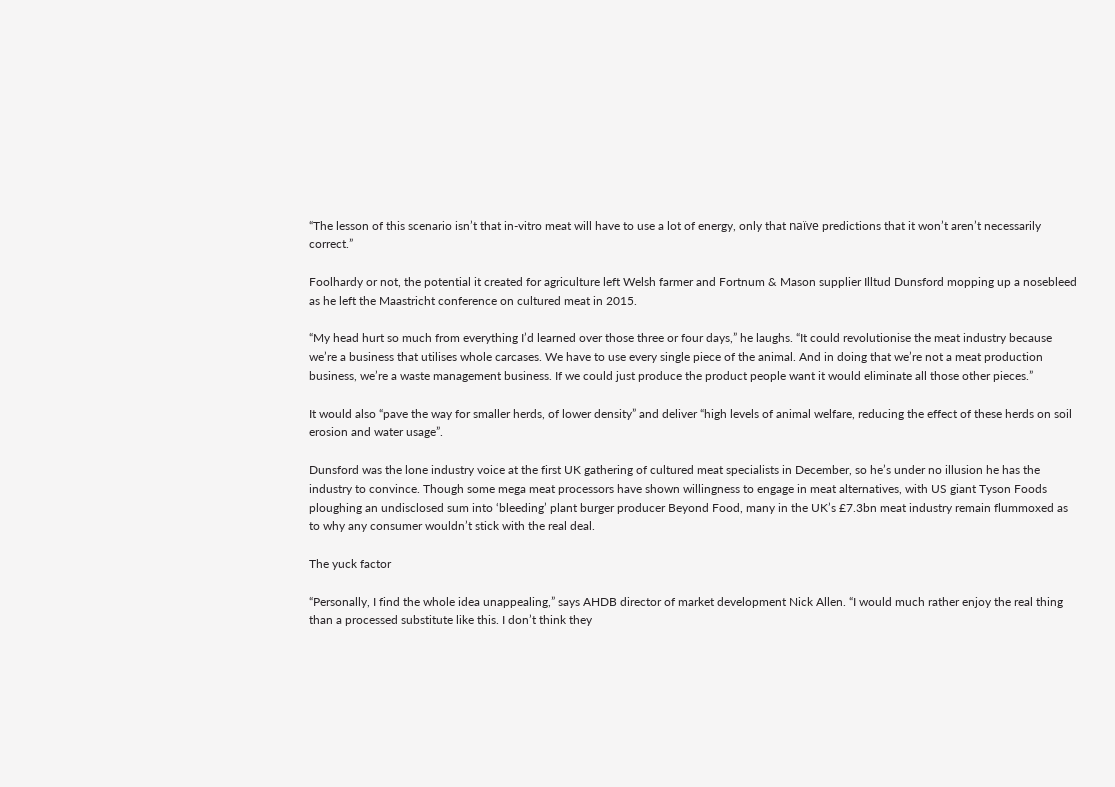“The lesson of this scenario isn’t that in-vitro meat will have to use a lot of energy, only that naïve predictions that it won’t aren’t necessarily correct.”

Foolhardy or not, the potential it created for agriculture left Welsh farmer and Fortnum & Mason supplier Illtud Dunsford mopping up a nosebleed as he left the Maastricht conference on cultured meat in 2015.

“My head hurt so much from everything I’d learned over those three or four days,” he laughs. “It could revolutionise the meat industry because we’re a business that utilises whole carcases. We have to use every single piece of the animal. And in doing that we’re not a meat production business, we’re a waste management business. If we could just produce the product people want it would eliminate all those other pieces.”

It would also “pave the way for smaller herds, of lower density” and deliver “high levels of animal welfare, reducing the effect of these herds on soil erosion and water usage”.

Dunsford was the lone industry voice at the first UK gathering of cultured meat specialists in December, so he’s under no illusion he has the industry to convince. Though some mega meat processors have shown willingness to engage in meat alternatives, with US giant Tyson Foods ploughing an undisclosed sum into ‘bleeding’ plant burger producer Beyond Food, many in the UK’s £7.3bn meat industry remain flummoxed as to why any consumer wouldn’t stick with the real deal.

The yuck factor

“Personally, I find the whole idea unappealing,” says AHDB director of market development Nick Allen. “I would much rather enjoy the real thing than a processed substitute like this. I don’t think they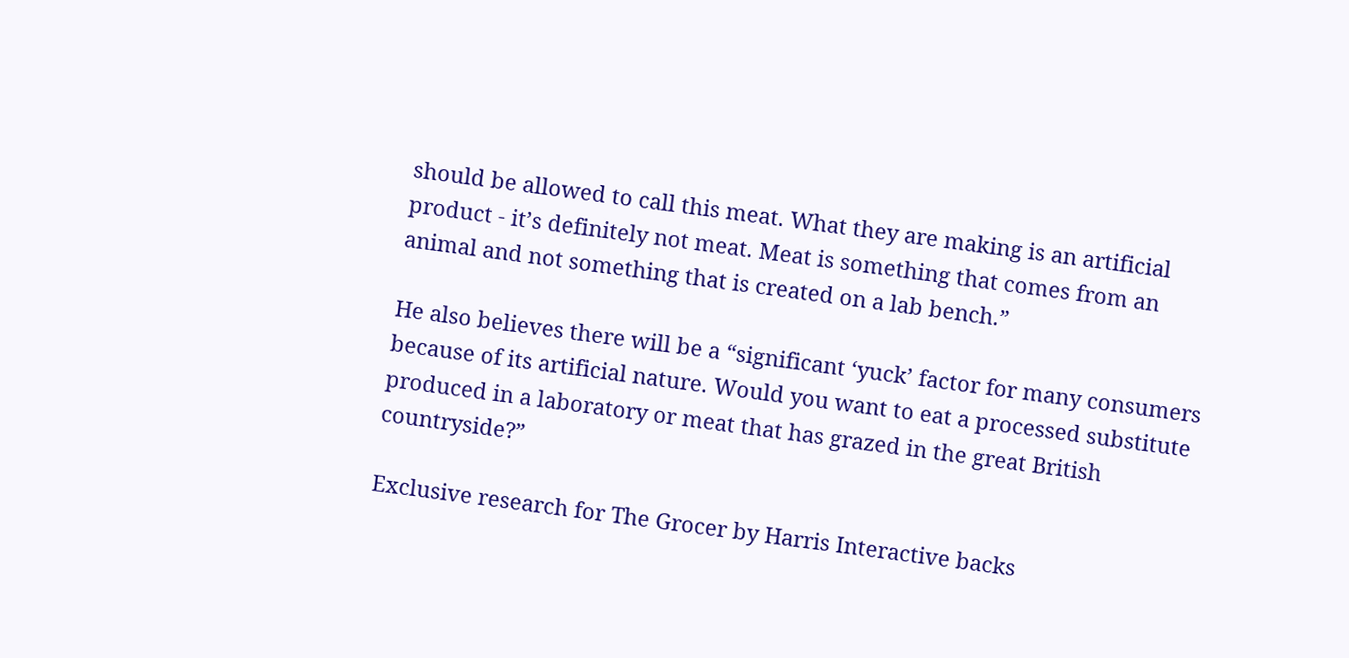should be allowed to call this meat. What they are making is an artificial product - it’s definitely not meat. Meat is something that comes from an animal and not something that is created on a lab bench.”

He also believes there will be a “significant ‘yuck’ factor for many consumers because of its artificial nature. Would you want to eat a processed substitute produced in a laboratory or meat that has grazed in the great British countryside?”

Exclusive research for The Grocer by Harris Interactive backs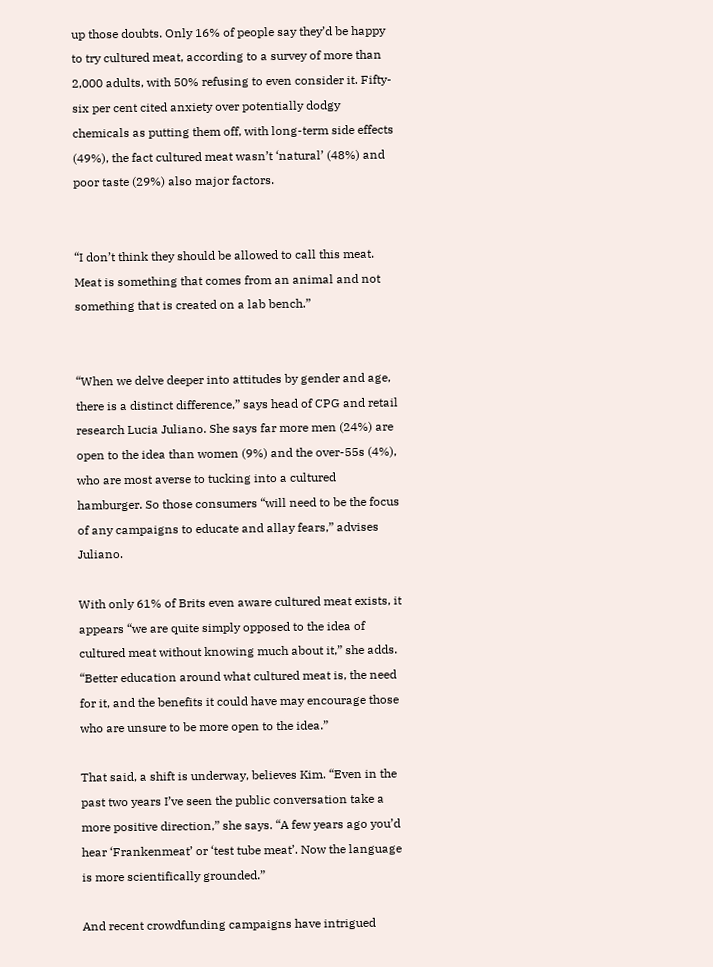up those doubts. Only 16% of people say they’d be happy to try cultured meat, according to a survey of more than 2,000 adults, with 50% refusing to even consider it. Fifty-six per cent cited anxiety over potentially dodgy chemicals as putting them off, with long-term side effects (49%), the fact cultured meat wasn’t ‘natural’ (48%) and poor taste (29%) also major factors.


“I don’t think they should be allowed to call this meat. Meat is something that comes from an animal and not something that is created on a lab bench.”


“When we delve deeper into attitudes by gender and age, there is a distinct difference,” says head of CPG and retail research Lucia Juliano. She says far more men (24%) are open to the idea than women (9%) and the over-55s (4%), who are most averse to tucking into a cultured hamburger. So those consumers “will need to be the focus of any campaigns to educate and allay fears,” advises Juliano.

With only 61% of Brits even aware cultured meat exists, it appears “we are quite simply opposed to the idea of cultured meat without knowing much about it,” she adds. “Better education around what cultured meat is, the need for it, and the benefits it could have may encourage those who are unsure to be more open to the idea.”

That said, a shift is underway, believes Kim. “Even in the past two years I’ve seen the public conversation take a more positive direction,” she says. “A few years ago you’d hear ‘Frankenmeat’ or ‘test tube meat’. Now the language is more scientifically grounded.”

And recent crowdfunding campaigns have intrigued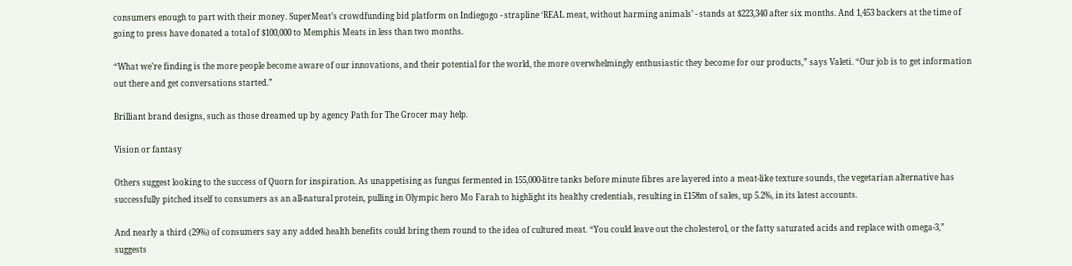consumers enough to part with their money. SuperMeat’s crowdfunding bid platform on Indiegogo - strapline ‘REAL meat, without harming animals’ - stands at $223,340 after six months. And 1,453 backers at the time of going to press have donated a total of $100,000 to Memphis Meats in less than two months.

“What we’re finding is the more people become aware of our innovations, and their potential for the world, the more overwhelmingly enthusiastic they become for our products,” says Valeti. “Our job is to get information out there and get conversations started.”

Brilliant brand designs, such as those dreamed up by agency Path for The Grocer may help.

Vision or fantasy

Others suggest looking to the success of Quorn for inspiration. As unappetising as fungus fermented in 155,000-litre tanks before minute fibres are layered into a meat-like texture sounds, the vegetarian alternative has successfully pitched itself to consumers as an all-natural protein, pulling in Olympic hero Mo Farah to highlight its healthy credentials, resulting in £158m of sales, up 5.2%, in its latest accounts.

And nearly a third (29%) of consumers say any added health benefits could bring them round to the idea of cultured meat. “You could leave out the cholesterol, or the fatty saturated acids and replace with omega-3,” suggests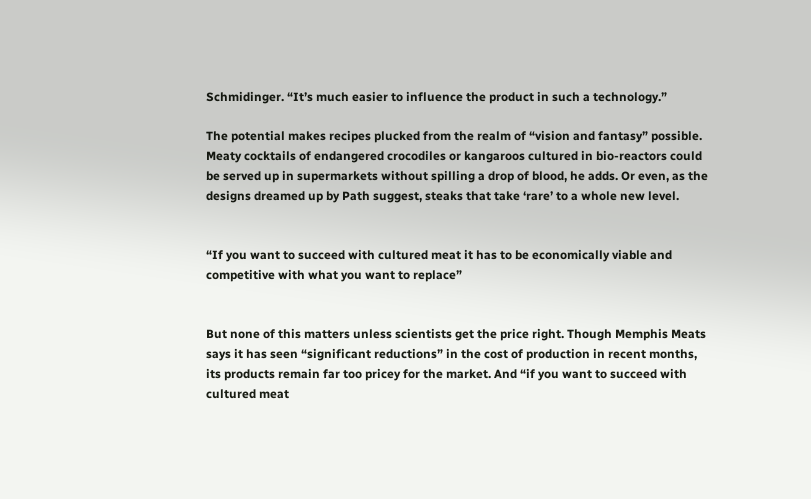Schmidinger. “It’s much easier to influence the product in such a technology.”

The potential makes recipes plucked from the realm of “vision and fantasy” possible. Meaty cocktails of endangered crocodiles or kangaroos cultured in bio-reactors could be served up in supermarkets without spilling a drop of blood, he adds. Or even, as the designs dreamed up by Path suggest, steaks that take ‘rare’ to a whole new level.


“If you want to succeed with cultured meat it has to be economically viable and competitive with what you want to replace”


But none of this matters unless scientists get the price right. Though Memphis Meats says it has seen “significant reductions” in the cost of production in recent months, its products remain far too pricey for the market. And “if you want to succeed with cultured meat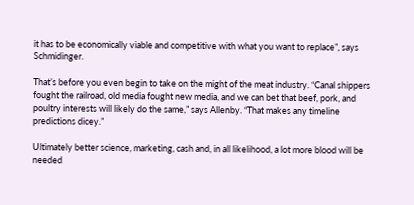it has to be economically viable and competitive with what you want to replace”, says Schmidinger.

That’s before you even begin to take on the might of the meat industry. “Canal shippers fought the railroad, old media fought new media, and we can bet that beef, pork, and poultry interests will likely do the same,” says Allenby. “That makes any timeline predictions dicey.”

Ultimately better science, marketing, cash and, in all likelihood, a lot more blood will be needed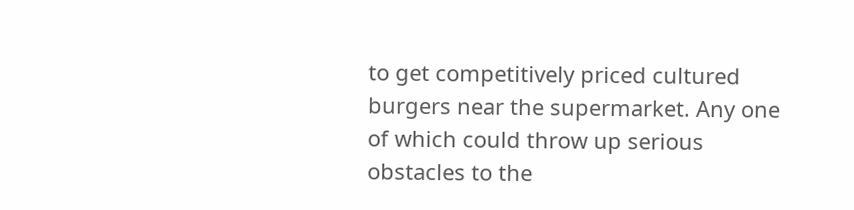to get competitively priced cultured burgers near the supermarket. Any one of which could throw up serious obstacles to the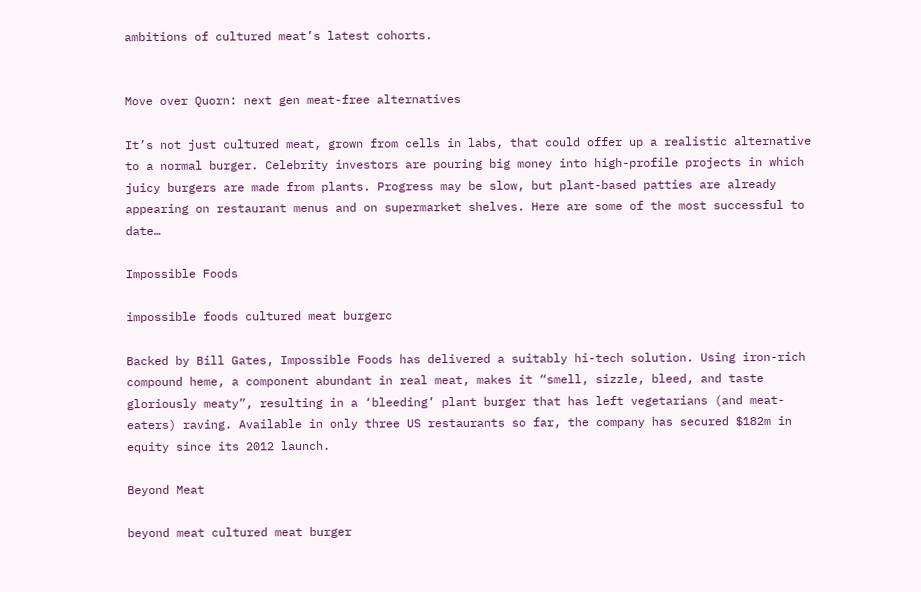ambitions of cultured meat’s latest cohorts.


Move over Quorn: next gen meat-free alternatives

It’s not just cultured meat, grown from cells in labs, that could offer up a realistic alternative to a normal burger. Celebrity investors are pouring big money into high-profile projects in which juicy burgers are made from plants. Progress may be slow, but plant-based patties are already appearing on restaurant menus and on supermarket shelves. Here are some of the most successful to date…

Impossible Foods

impossible foods cultured meat burgerc

Backed by Bill Gates, Impossible Foods has delivered a suitably hi-tech solution. Using iron-rich compound heme, a component abundant in real meat, makes it “smell, sizzle, bleed, and taste gloriously meaty”, resulting in a ‘bleeding’ plant burger that has left vegetarians (and meat-eaters) raving. Available in only three US restaurants so far, the company has secured $182m in equity since its 2012 launch.

Beyond Meat

beyond meat cultured meat burger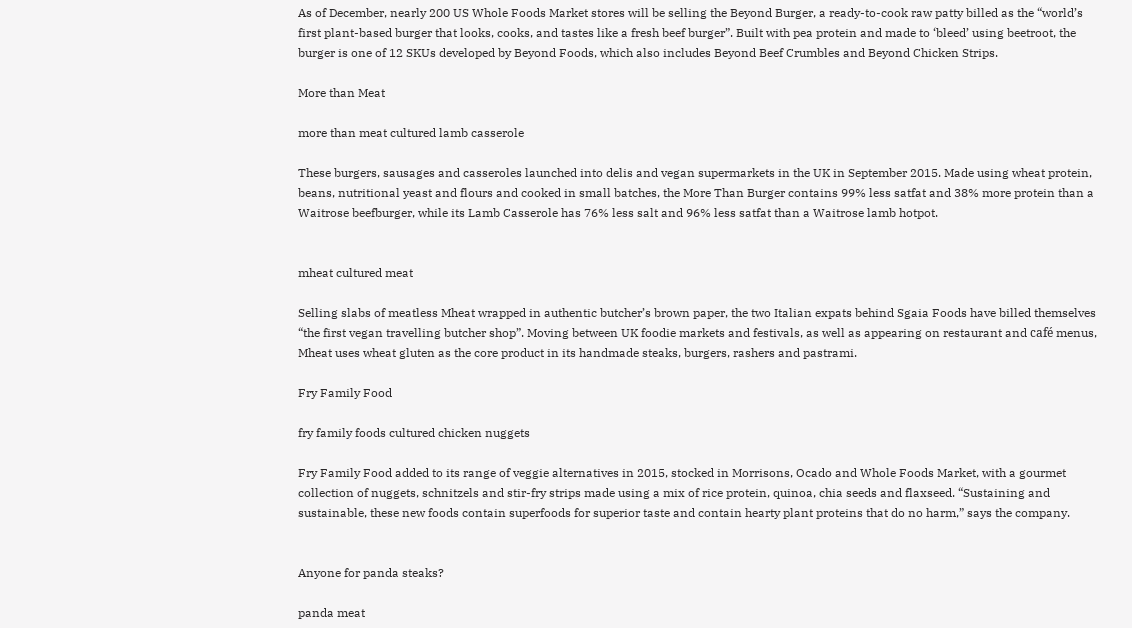As of December, nearly 200 US Whole Foods Market stores will be selling the Beyond Burger, a ready-to-cook raw patty billed as the “world’s first plant-based burger that looks, cooks, and tastes like a fresh beef burger”. Built with pea protein and made to ‘bleed’ using beetroot, the burger is one of 12 SKUs developed by Beyond Foods, which also includes Beyond Beef Crumbles and Beyond Chicken Strips.

More than Meat

more than meat cultured lamb casserole

These burgers, sausages and casseroles launched into delis and vegan supermarkets in the UK in September 2015. Made using wheat protein, beans, nutritional yeast and flours and cooked in small batches, the More Than Burger contains 99% less satfat and 38% more protein than a Waitrose beefburger, while its Lamb Casserole has 76% less salt and 96% less satfat than a Waitrose lamb hotpot.


mheat cultured meat

Selling slabs of meatless Mheat wrapped in authentic butcher’s brown paper, the two Italian expats behind Sgaia Foods have billed themselves “the first vegan travelling butcher shop”. Moving between UK foodie markets and festivals, as well as appearing on restaurant and café menus, Mheat uses wheat gluten as the core product in its handmade steaks, burgers, rashers and pastrami.

Fry Family Food

fry family foods cultured chicken nuggets

Fry Family Food added to its range of veggie alternatives in 2015, stocked in Morrisons, Ocado and Whole Foods Market, with a gourmet collection of nuggets, schnitzels and stir-fry strips made using a mix of rice protein, quinoa, chia seeds and flaxseed. “Sustaining and sustainable, these new foods contain superfoods for superior taste and contain hearty plant proteins that do no harm,” says the company.


Anyone for panda steaks?

panda meat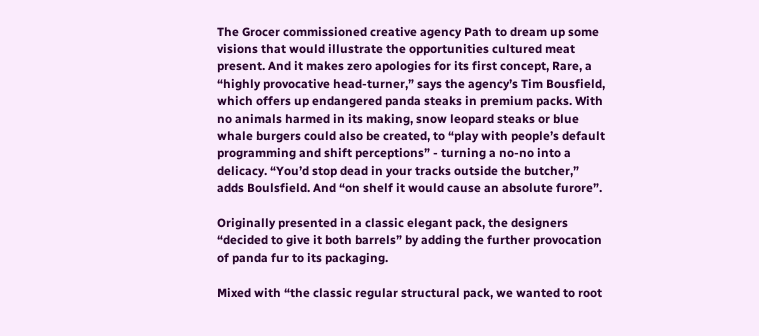The Grocer commissioned creative agency Path to dream up some visions that would illustrate the opportunities cultured meat present. And it makes zero apologies for its first concept, Rare, a “highly provocative head-turner,” says the agency’s Tim Bousfield, which offers up endangered panda steaks in premium packs. With no animals harmed in its making, snow leopard steaks or blue whale burgers could also be created, to “play with people’s default programming and shift perceptions” - turning a no-no into a delicacy. “You’d stop dead in your tracks outside the butcher,” adds Boulsfield. And “on shelf it would cause an absolute furore”.

Originally presented in a classic elegant pack, the designers “decided to give it both barrels” by adding the further provocation of panda fur to its packaging.

Mixed with “the classic regular structural pack, we wanted to root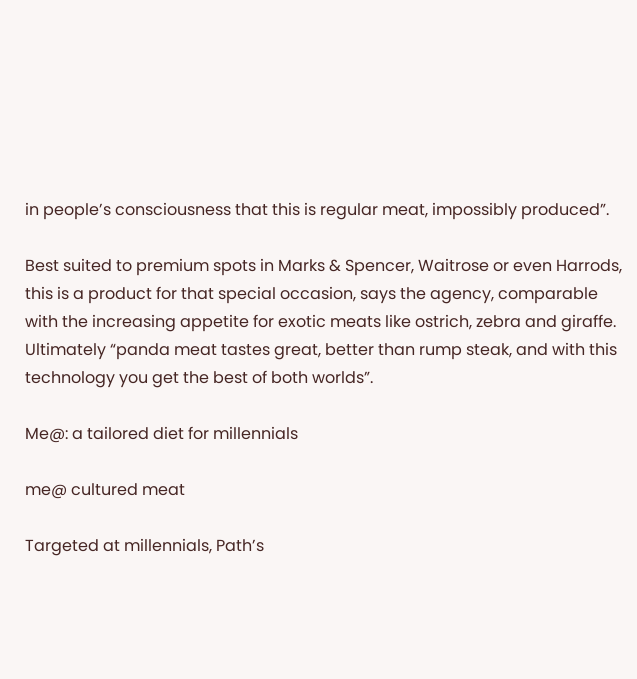in people’s consciousness that this is regular meat, impossibly produced”.

Best suited to premium spots in Marks & Spencer, Waitrose or even Harrods, this is a product for that special occasion, says the agency, comparable with the increasing appetite for exotic meats like ostrich, zebra and giraffe. Ultimately “panda meat tastes great, better than rump steak, and with this technology you get the best of both worlds”.

Me@: a tailored diet for millennials

me@ cultured meat

Targeted at millennials, Path’s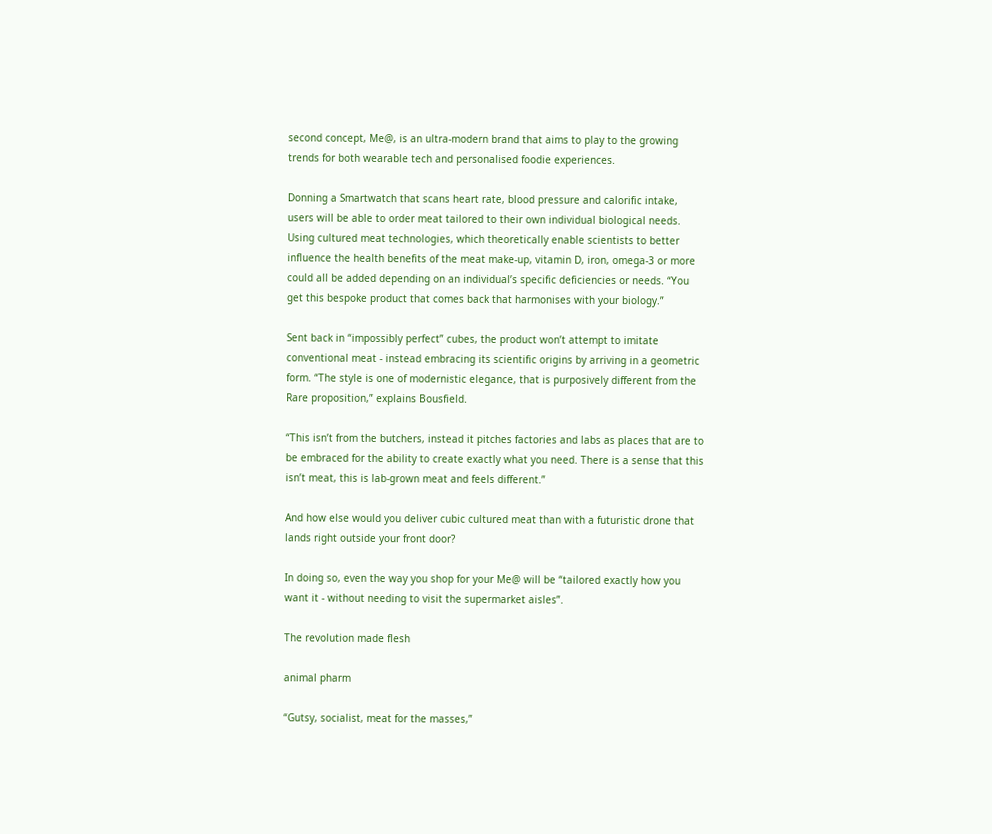second concept, Me@, is an ultra-modern brand that aims to play to the growing trends for both wearable tech and personalised foodie experiences.

Donning a Smartwatch that scans heart rate, blood pressure and calorific intake, users will be able to order meat tailored to their own individual biological needs. Using cultured meat technologies, which theoretically enable scientists to better influence the health benefits of the meat make-up, vitamin D, iron, omega-3 or more could all be added depending on an individual’s specific deficiencies or needs. “You get this bespoke product that comes back that harmonises with your biology.”

Sent back in “impossibly perfect” cubes, the product won’t attempt to imitate conventional meat - instead embracing its scientific origins by arriving in a geometric form. “The style is one of modernistic elegance, that is purposively different from the Rare proposition,” explains Bousfield.

“This isn’t from the butchers, instead it pitches factories and labs as places that are to be embraced for the ability to create exactly what you need. There is a sense that this isn’t meat, this is lab-grown meat and feels different.”

And how else would you deliver cubic cultured meat than with a futuristic drone that lands right outside your front door?

In doing so, even the way you shop for your Me@ will be “tailored exactly how you want it - without needing to visit the supermarket aisles”.

The revolution made flesh

animal pharm

“Gutsy, socialist, meat for the masses,”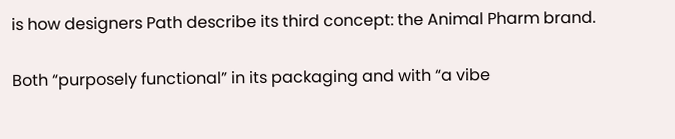is how designers Path describe its third concept: the Animal Pharm brand.

Both “purposely functional” in its packaging and with “a vibe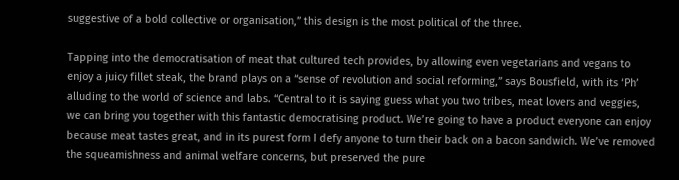suggestive of a bold collective or organisation,” this design is the most political of the three.

Tapping into the democratisation of meat that cultured tech provides, by allowing even vegetarians and vegans to enjoy a juicy fillet steak, the brand plays on a “sense of revolution and social reforming,” says Bousfield, with its ‘Ph’ alluding to the world of science and labs. “Central to it is saying guess what you two tribes, meat lovers and veggies, we can bring you together with this fantastic democratising product. We’re going to have a product everyone can enjoy because meat tastes great, and in its purest form I defy anyone to turn their back on a bacon sandwich. We’ve removed the squeamishness and animal welfare concerns, but preserved the pure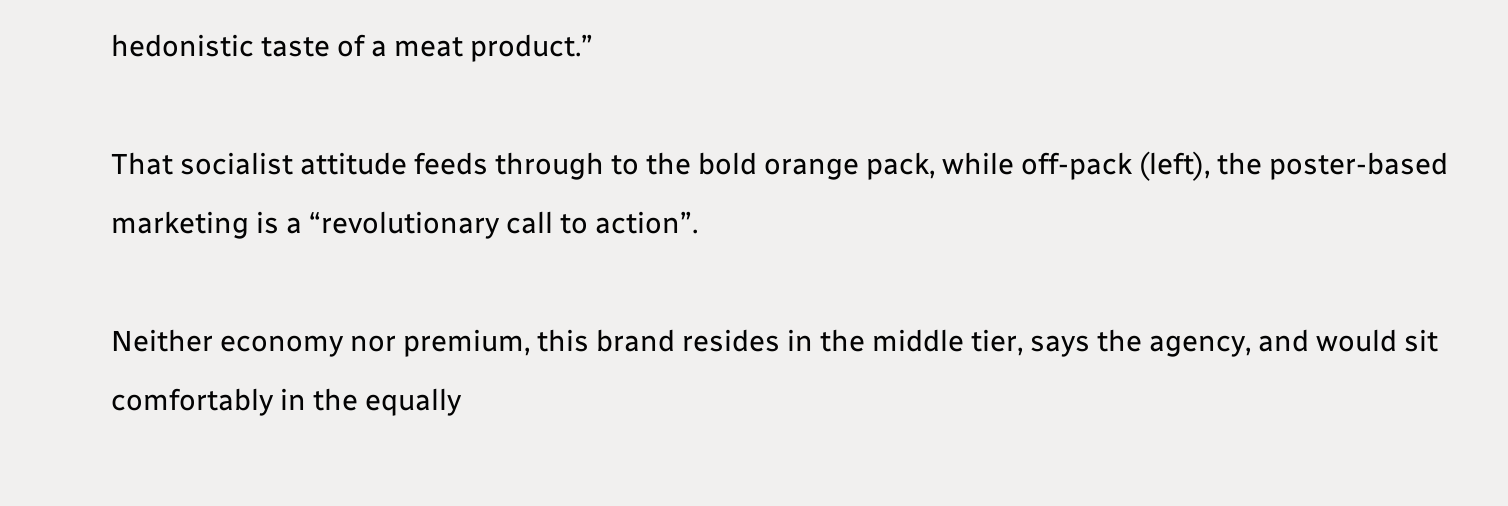hedonistic taste of a meat product.”

That socialist attitude feeds through to the bold orange pack, while off-pack (left), the poster-based marketing is a “revolutionary call to action”.

Neither economy nor premium, this brand resides in the middle tier, says the agency, and would sit comfortably in the equally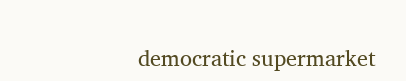democratic supermarket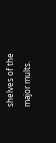shelves of the major mults.